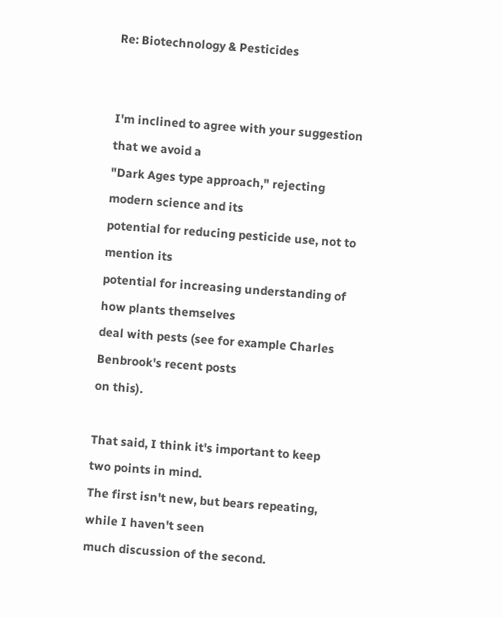Re: Biotechnology & Pesticides


I'm inclined to agree with your suggestion that we avoid a
"Dark Ages type approach," rejecting modern science and its
potential for reducing pesticide use, not to mention its
potential for increasing understanding of how plants themselves
deal with pests (see for example Charles Benbrook's recent posts
on this).

That said, I think it's important to keep two points in mind.
The first isn't new, but bears repeating, while I haven't seen
much discussion of the second.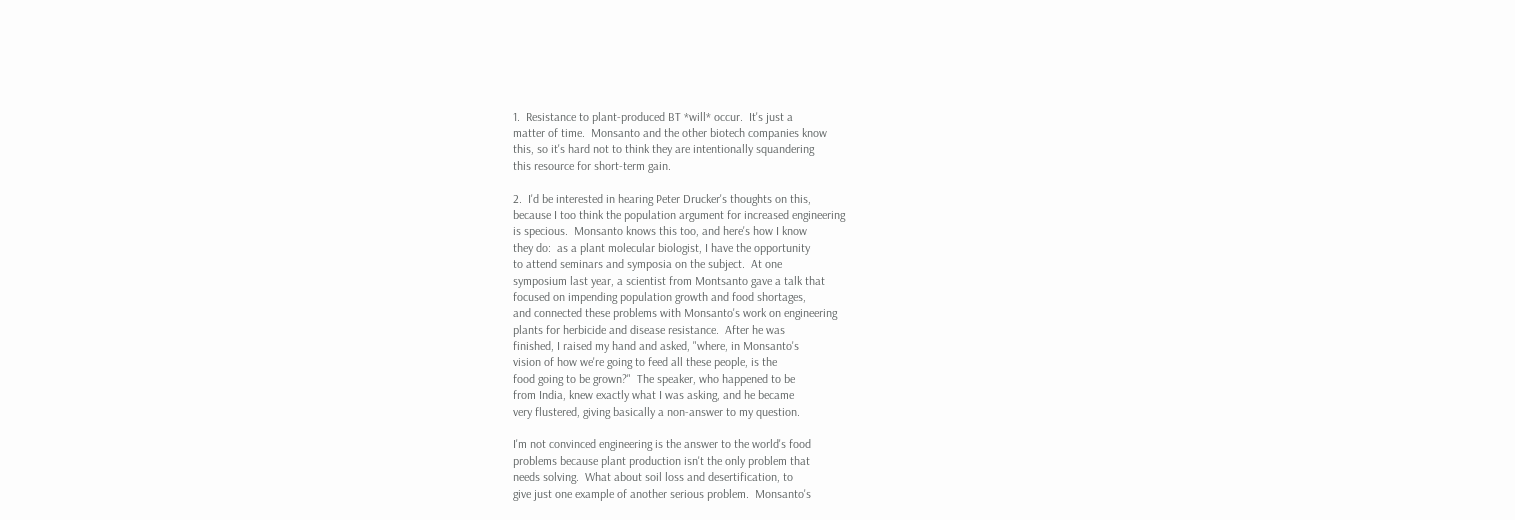1.  Resistance to plant-produced BT *will* occur.  It's just a
matter of time.  Monsanto and the other biotech companies know
this, so it's hard not to think they are intentionally squandering
this resource for short-term gain.

2.  I'd be interested in hearing Peter Drucker's thoughts on this,
because I too think the population argument for increased engineering
is specious.  Monsanto knows this too, and here's how I know
they do:  as a plant molecular biologist, I have the opportunity
to attend seminars and symposia on the subject.  At one
symposium last year, a scientist from Montsanto gave a talk that
focused on impending population growth and food shortages,
and connected these problems with Monsanto's work on engineering
plants for herbicide and disease resistance.  After he was
finished, I raised my hand and asked, "where, in Monsanto's
vision of how we're going to feed all these people, is the
food going to be grown?"  The speaker, who happened to be
from India, knew exactly what I was asking, and he became
very flustered, giving basically a non-answer to my question.

I'm not convinced engineering is the answer to the world's food
problems because plant production isn't the only problem that
needs solving.  What about soil loss and desertification, to
give just one example of another serious problem.  Monsanto's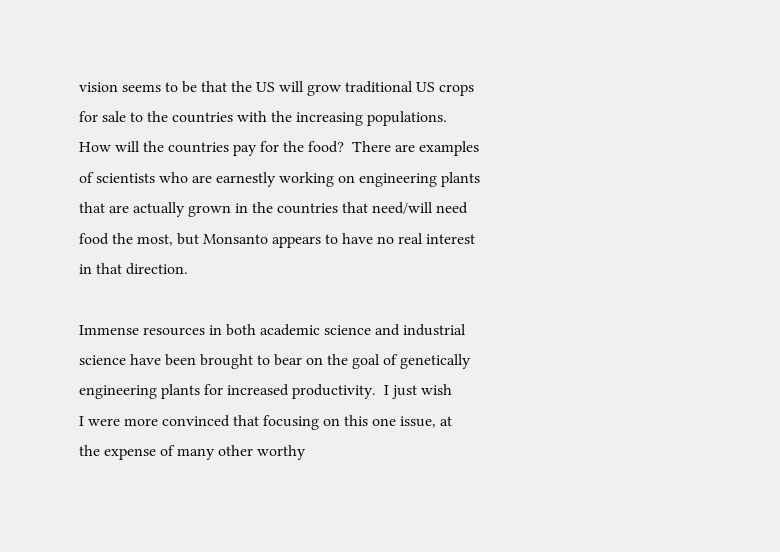vision seems to be that the US will grow traditional US crops
for sale to the countries with the increasing populations.
How will the countries pay for the food?  There are examples
of scientists who are earnestly working on engineering plants
that are actually grown in the countries that need/will need
food the most, but Monsanto appears to have no real interest
in that direction.

Immense resources in both academic science and industrial
science have been brought to bear on the goal of genetically
engineering plants for increased productivity.  I just wish
I were more convinced that focusing on this one issue, at
the expense of many other worthy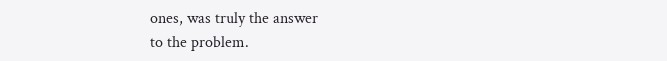ones, was truly the answer
to the problem.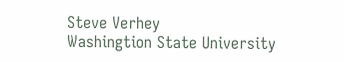Steve Verhey
Washingtion State University